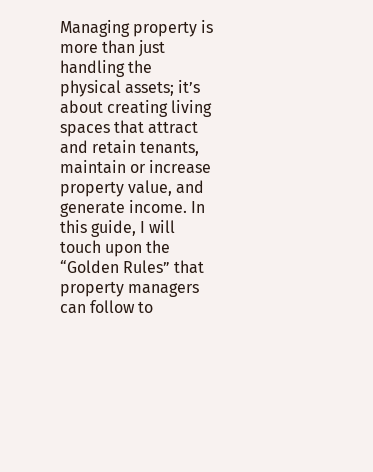Managing property is more than just handling the physical assets; it’s about creating living spaces that attract and retain tenants, maintain or increase property value, and generate income. In this guide, I will touch upon the “Golden Rules” that property managers can follow to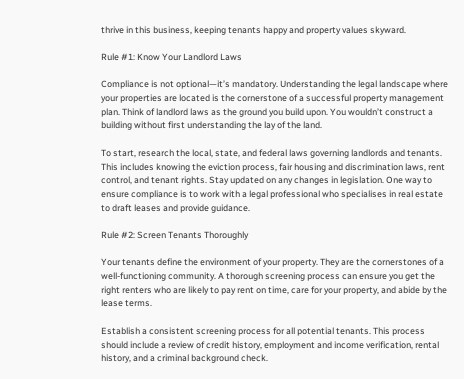thrive in this business, keeping tenants happy and property values skyward.

Rule #1: Know Your Landlord Laws

Compliance is not optional—it’s mandatory. Understanding the legal landscape where your properties are located is the cornerstone of a successful property management plan. Think of landlord laws as the ground you build upon. You wouldn’t construct a building without first understanding the lay of the land.

To start, research the local, state, and federal laws governing landlords and tenants. This includes knowing the eviction process, fair housing and discrimination laws, rent control, and tenant rights. Stay updated on any changes in legislation. One way to ensure compliance is to work with a legal professional who specialises in real estate to draft leases and provide guidance.

Rule #2: Screen Tenants Thoroughly

Your tenants define the environment of your property. They are the cornerstones of a well-functioning community. A thorough screening process can ensure you get the right renters who are likely to pay rent on time, care for your property, and abide by the lease terms.

Establish a consistent screening process for all potential tenants. This process should include a review of credit history, employment and income verification, rental history, and a criminal background check.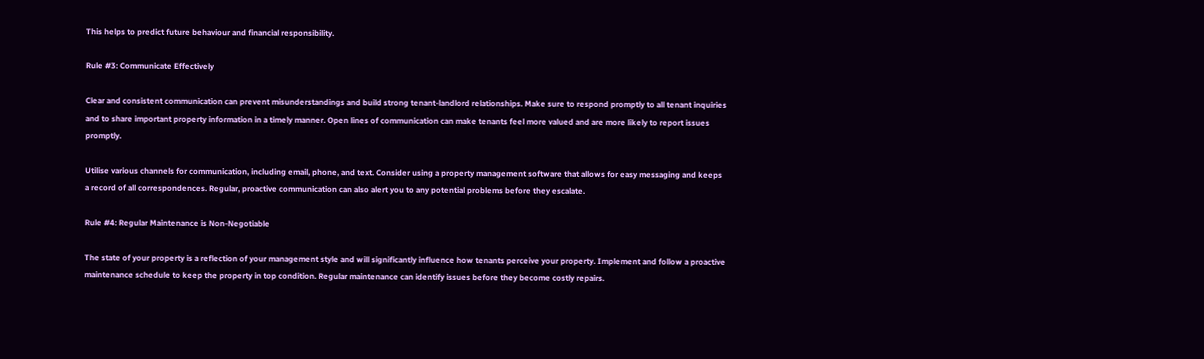This helps to predict future behaviour and financial responsibility.

Rule #3: Communicate Effectively

Clear and consistent communication can prevent misunderstandings and build strong tenant-landlord relationships. Make sure to respond promptly to all tenant inquiries and to share important property information in a timely manner. Open lines of communication can make tenants feel more valued and are more likely to report issues promptly.

Utilise various channels for communication, including email, phone, and text. Consider using a property management software that allows for easy messaging and keeps a record of all correspondences. Regular, proactive communication can also alert you to any potential problems before they escalate.

Rule #4: Regular Maintenance is Non-Negotiable

The state of your property is a reflection of your management style and will significantly influence how tenants perceive your property. Implement and follow a proactive maintenance schedule to keep the property in top condition. Regular maintenance can identify issues before they become costly repairs.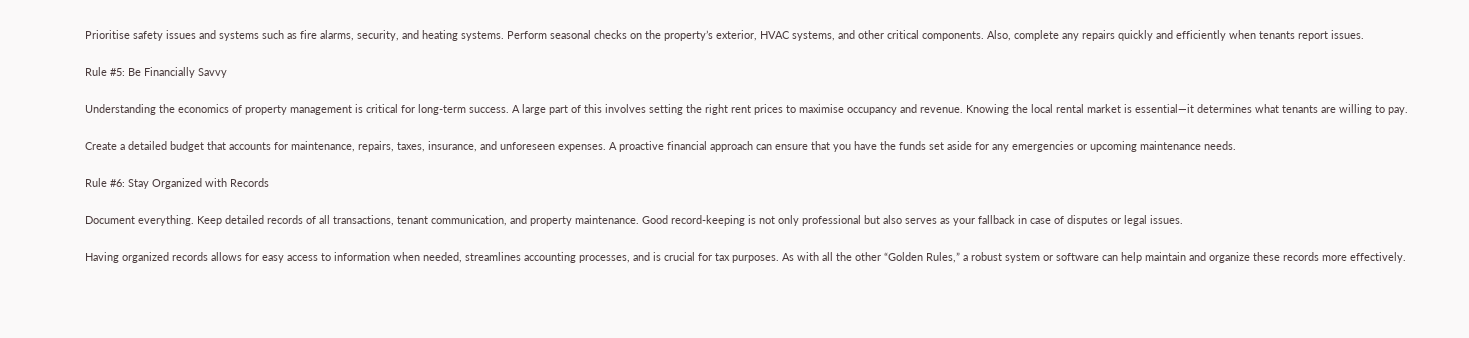Prioritise safety issues and systems such as fire alarms, security, and heating systems. Perform seasonal checks on the property’s exterior, HVAC systems, and other critical components. Also, complete any repairs quickly and efficiently when tenants report issues.

Rule #5: Be Financially Savvy

Understanding the economics of property management is critical for long-term success. A large part of this involves setting the right rent prices to maximise occupancy and revenue. Knowing the local rental market is essential—it determines what tenants are willing to pay.

Create a detailed budget that accounts for maintenance, repairs, taxes, insurance, and unforeseen expenses. A proactive financial approach can ensure that you have the funds set aside for any emergencies or upcoming maintenance needs.

Rule #6: Stay Organized with Records

Document everything. Keep detailed records of all transactions, tenant communication, and property maintenance. Good record-keeping is not only professional but also serves as your fallback in case of disputes or legal issues.

Having organized records allows for easy access to information when needed, streamlines accounting processes, and is crucial for tax purposes. As with all the other “Golden Rules,” a robust system or software can help maintain and organize these records more effectively.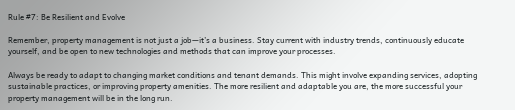Rule #7: Be Resilient and Evolve

Remember, property management is not just a job—it’s a business. Stay current with industry trends, continuously educate yourself, and be open to new technologies and methods that can improve your processes.

Always be ready to adapt to changing market conditions and tenant demands. This might involve expanding services, adopting sustainable practices, or improving property amenities. The more resilient and adaptable you are, the more successful your property management will be in the long run.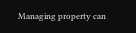Managing property can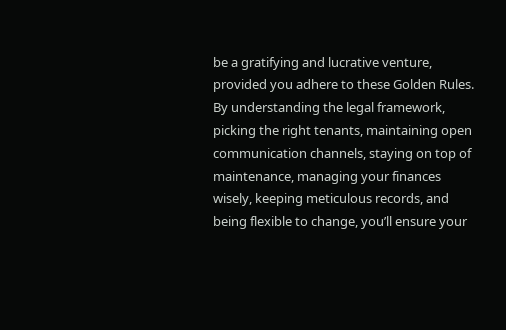be a gratifying and lucrative venture, provided you adhere to these Golden Rules. By understanding the legal framework, picking the right tenants, maintaining open communication channels, staying on top of maintenance, managing your finances wisely, keeping meticulous records, and being flexible to change, you’ll ensure your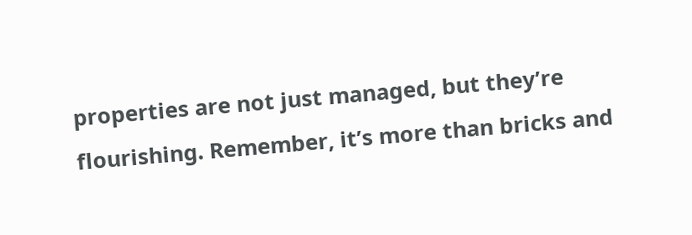properties are not just managed, but they’re flourishing. Remember, it’s more than bricks and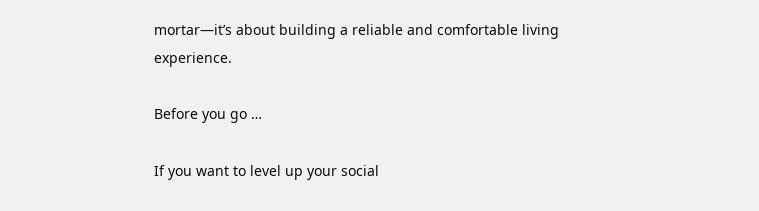mortar—it’s about building a reliable and comfortable living experience.

Before you go …

If you want to level up your social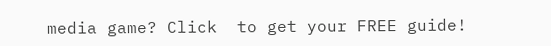media game? Click  to get your FREE guide!